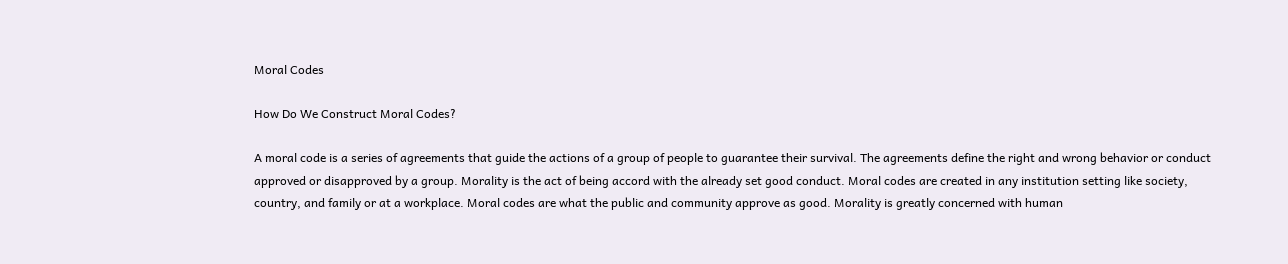Moral Codes

How Do We Construct Moral Codes?

A moral code is a series of agreements that guide the actions of a group of people to guarantee their survival. The agreements define the right and wrong behavior or conduct approved or disapproved by a group. Morality is the act of being accord with the already set good conduct. Moral codes are created in any institution setting like society, country, and family or at a workplace. Moral codes are what the public and community approve as good. Morality is greatly concerned with human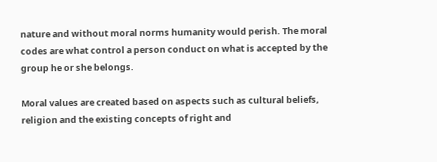nature and without moral norms humanity would perish. The moral codes are what control a person conduct on what is accepted by the group he or she belongs.

Moral values are created based on aspects such as cultural beliefs, religion and the existing concepts of right and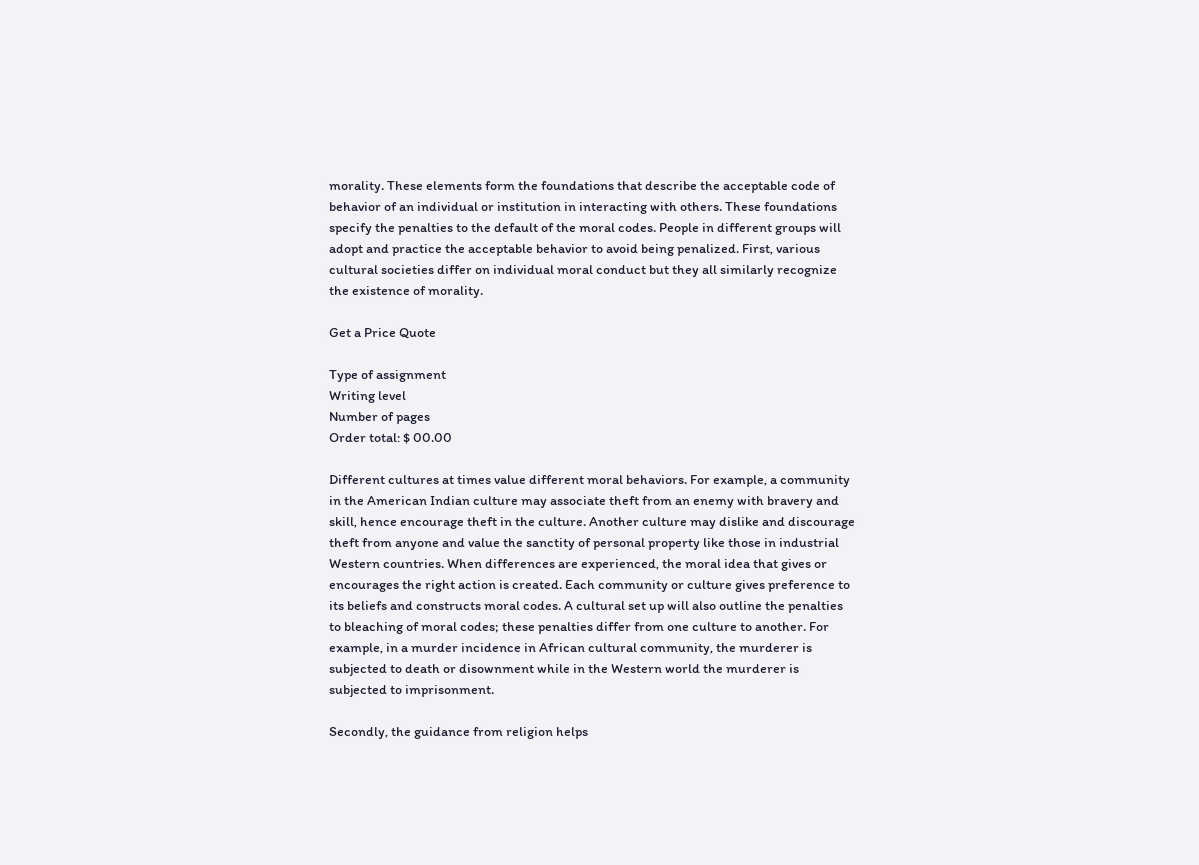morality. These elements form the foundations that describe the acceptable code of behavior of an individual or institution in interacting with others. These foundations specify the penalties to the default of the moral codes. People in different groups will adopt and practice the acceptable behavior to avoid being penalized. First, various cultural societies differ on individual moral conduct but they all similarly recognize the existence of morality.

Get a Price Quote

Type of assignment
Writing level
Number of pages
Order total: $ 00.00

Different cultures at times value different moral behaviors. For example, a community in the American Indian culture may associate theft from an enemy with bravery and skill, hence encourage theft in the culture. Another culture may dislike and discourage theft from anyone and value the sanctity of personal property like those in industrial Western countries. When differences are experienced, the moral idea that gives or encourages the right action is created. Each community or culture gives preference to its beliefs and constructs moral codes. A cultural set up will also outline the penalties to bleaching of moral codes; these penalties differ from one culture to another. For example, in a murder incidence in African cultural community, the murderer is subjected to death or disownment while in the Western world the murderer is subjected to imprisonment.

Secondly, the guidance from religion helps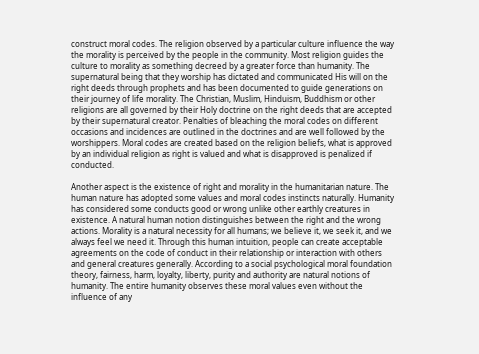construct moral codes. The religion observed by a particular culture influence the way the morality is perceived by the people in the community. Most religion guides the culture to morality as something decreed by a greater force than humanity. The supernatural being that they worship has dictated and communicated His will on the right deeds through prophets and has been documented to guide generations on their journey of life morality. The Christian, Muslim, Hinduism, Buddhism or other religions are all governed by their Holy doctrine on the right deeds that are accepted by their supernatural creator. Penalties of bleaching the moral codes on different occasions and incidences are outlined in the doctrines and are well followed by the worshippers. Moral codes are created based on the religion beliefs, what is approved by an individual religion as right is valued and what is disapproved is penalized if conducted.

Another aspect is the existence of right and morality in the humanitarian nature. The human nature has adopted some values and moral codes instincts naturally. Humanity has considered some conducts good or wrong unlike other earthly creatures in existence. A natural human notion distinguishes between the right and the wrong actions. Morality is a natural necessity for all humans; we believe it, we seek it, and we always feel we need it. Through this human intuition, people can create acceptable agreements on the code of conduct in their relationship or interaction with others and general creatures generally. According to a social psychological moral foundation theory, fairness, harm, loyalty, liberty, purity and authority are natural notions of humanity. The entire humanity observes these moral values even without the influence of any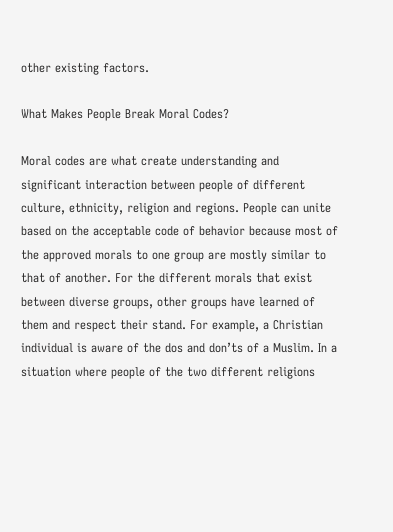other existing factors.

What Makes People Break Moral Codes?

Moral codes are what create understanding and significant interaction between people of different culture, ethnicity, religion and regions. People can unite based on the acceptable code of behavior because most of the approved morals to one group are mostly similar to that of another. For the different morals that exist between diverse groups, other groups have learned of them and respect their stand. For example, a Christian individual is aware of the dos and don’ts of a Muslim. In a situation where people of the two different religions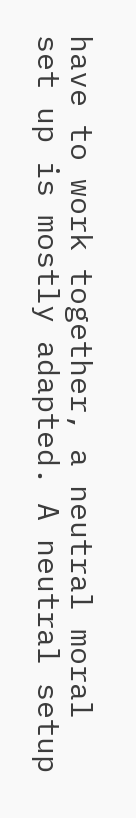have to work together, a neutral moral set up is mostly adapted. A neutral setup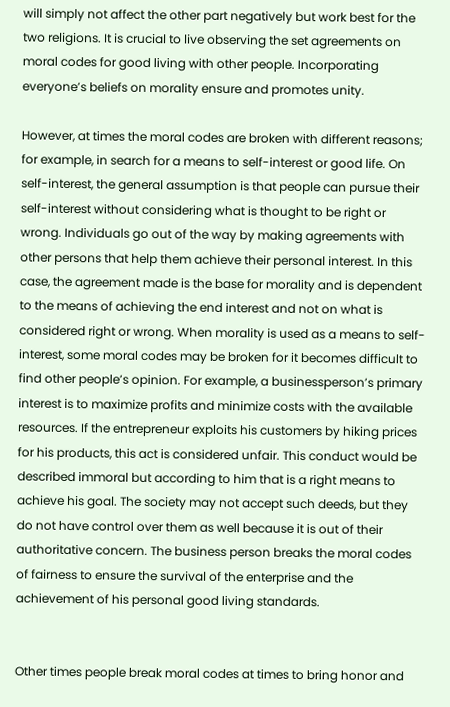will simply not affect the other part negatively but work best for the two religions. It is crucial to live observing the set agreements on moral codes for good living with other people. Incorporating everyone’s beliefs on morality ensure and promotes unity.

However, at times the moral codes are broken with different reasons; for example, in search for a means to self-interest or good life. On self-interest, the general assumption is that people can pursue their self-interest without considering what is thought to be right or wrong. Individuals go out of the way by making agreements with other persons that help them achieve their personal interest. In this case, the agreement made is the base for morality and is dependent to the means of achieving the end interest and not on what is considered right or wrong. When morality is used as a means to self-interest, some moral codes may be broken for it becomes difficult to find other people’s opinion. For example, a businessperson’s primary interest is to maximize profits and minimize costs with the available resources. If the entrepreneur exploits his customers by hiking prices for his products, this act is considered unfair. This conduct would be described immoral but according to him that is a right means to achieve his goal. The society may not accept such deeds, but they do not have control over them as well because it is out of their authoritative concern. The business person breaks the moral codes of fairness to ensure the survival of the enterprise and the achievement of his personal good living standards.


Other times people break moral codes at times to bring honor and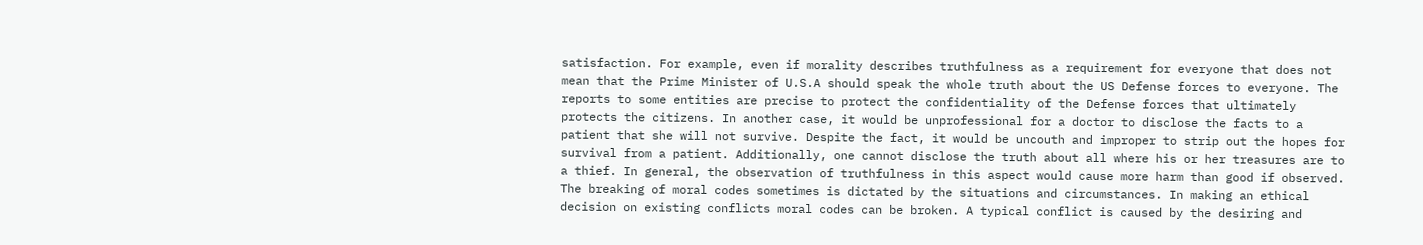satisfaction. For example, even if morality describes truthfulness as a requirement for everyone that does not mean that the Prime Minister of U.S.A should speak the whole truth about the US Defense forces to everyone. The reports to some entities are precise to protect the confidentiality of the Defense forces that ultimately protects the citizens. In another case, it would be unprofessional for a doctor to disclose the facts to a patient that she will not survive. Despite the fact, it would be uncouth and improper to strip out the hopes for survival from a patient. Additionally, one cannot disclose the truth about all where his or her treasures are to a thief. In general, the observation of truthfulness in this aspect would cause more harm than good if observed. The breaking of moral codes sometimes is dictated by the situations and circumstances. In making an ethical decision on existing conflicts moral codes can be broken. A typical conflict is caused by the desiring and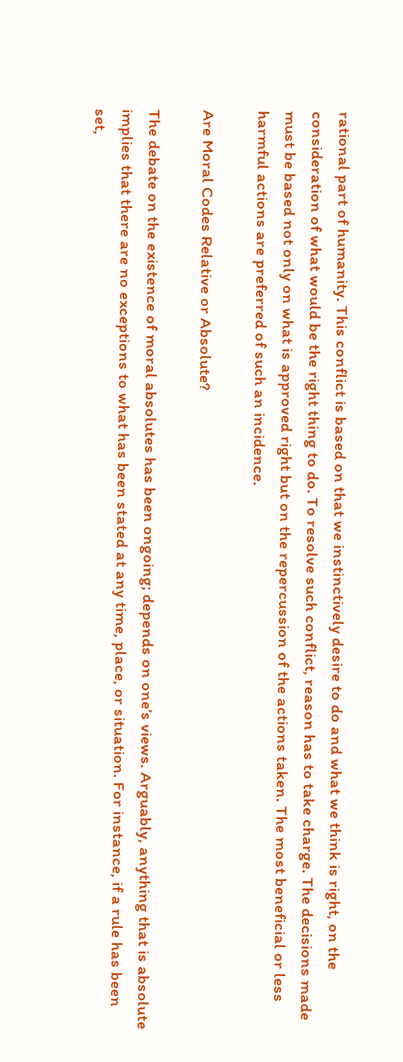rational part of humanity. This conflict is based on that we instinctively desire to do and what we think is right, on the consideration of what would be the right thing to do. To resolve such conflict, reason has to take charge. The decisions made must be based not only on what is approved right but on the repercussion of the actions taken. The most beneficial or less harmful actions are preferred of such an incidence.

Are Moral Codes Relative or Absolute?

The debate on the existence of moral absolutes has been ongoing; depends on one’s views. Arguably, anything that is absolute implies that there are no exceptions to what has been stated at any time, place, or situation. For instance, if a rule has been set,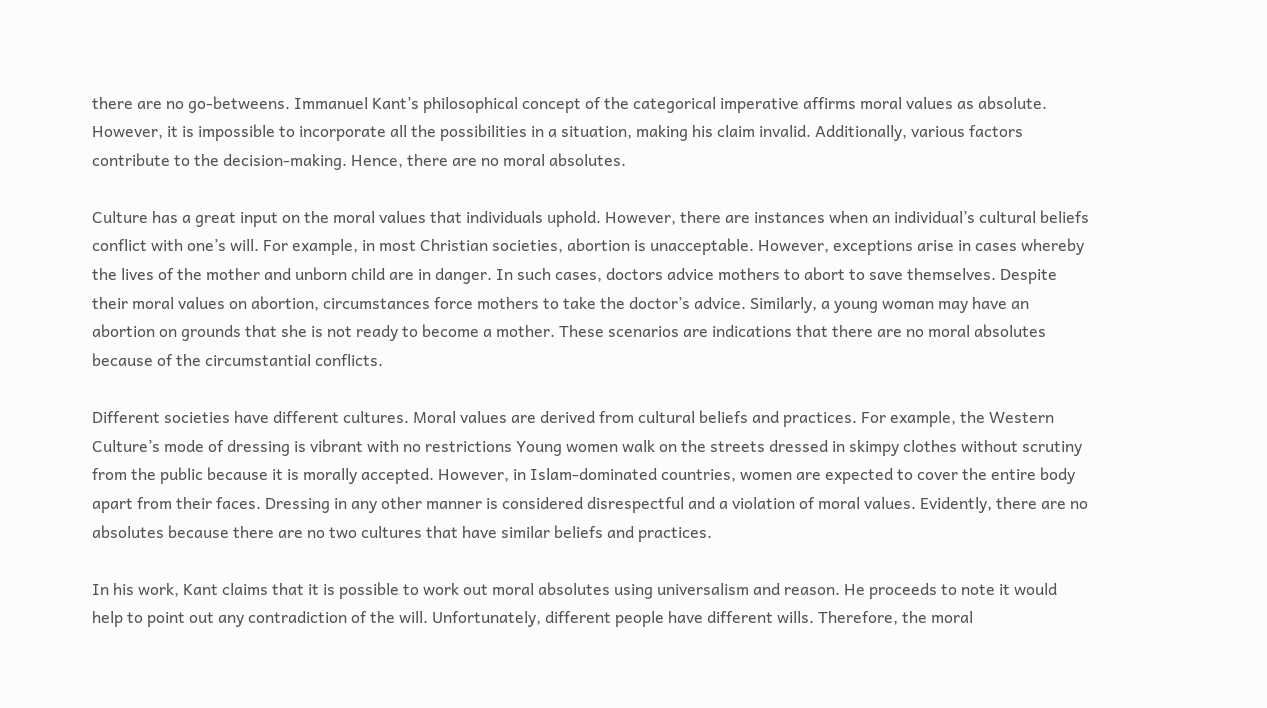there are no go-betweens. Immanuel Kant’s philosophical concept of the categorical imperative affirms moral values as absolute. However, it is impossible to incorporate all the possibilities in a situation, making his claim invalid. Additionally, various factors contribute to the decision-making. Hence, there are no moral absolutes.

Culture has a great input on the moral values that individuals uphold. However, there are instances when an individual’s cultural beliefs conflict with one’s will. For example, in most Christian societies, abortion is unacceptable. However, exceptions arise in cases whereby the lives of the mother and unborn child are in danger. In such cases, doctors advice mothers to abort to save themselves. Despite their moral values on abortion, circumstances force mothers to take the doctor’s advice. Similarly, a young woman may have an abortion on grounds that she is not ready to become a mother. These scenarios are indications that there are no moral absolutes because of the circumstantial conflicts.

Different societies have different cultures. Moral values are derived from cultural beliefs and practices. For example, the Western Culture’s mode of dressing is vibrant with no restrictions Young women walk on the streets dressed in skimpy clothes without scrutiny from the public because it is morally accepted. However, in Islam-dominated countries, women are expected to cover the entire body apart from their faces. Dressing in any other manner is considered disrespectful and a violation of moral values. Evidently, there are no absolutes because there are no two cultures that have similar beliefs and practices.

In his work, Kant claims that it is possible to work out moral absolutes using universalism and reason. He proceeds to note it would help to point out any contradiction of the will. Unfortunately, different people have different wills. Therefore, the moral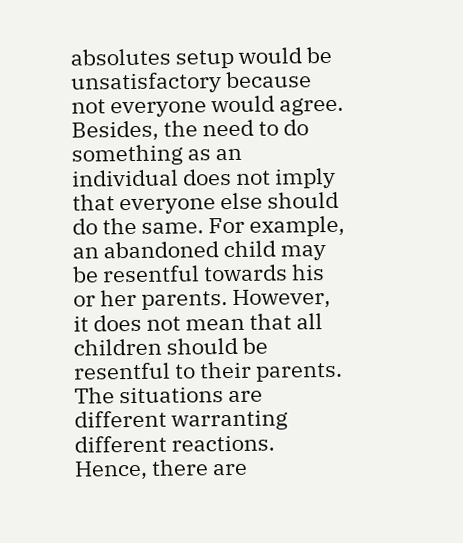absolutes setup would be unsatisfactory because not everyone would agree. Besides, the need to do something as an individual does not imply that everyone else should do the same. For example, an abandoned child may be resentful towards his or her parents. However, it does not mean that all children should be resentful to their parents. The situations are different warranting different reactions. Hence, there are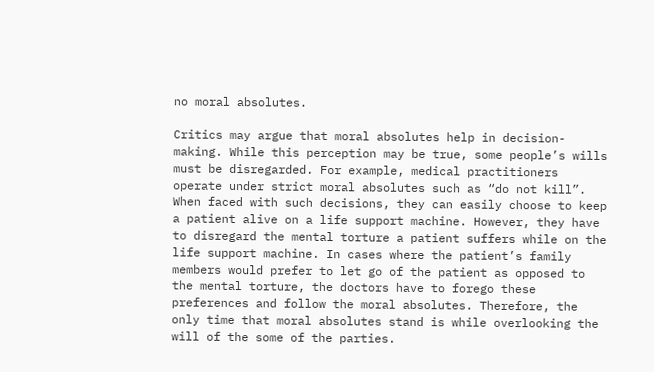no moral absolutes.

Critics may argue that moral absolutes help in decision-making. While this perception may be true, some people’s wills must be disregarded. For example, medical practitioners operate under strict moral absolutes such as “do not kill”. When faced with such decisions, they can easily choose to keep a patient alive on a life support machine. However, they have to disregard the mental torture a patient suffers while on the life support machine. In cases where the patient’s family members would prefer to let go of the patient as opposed to the mental torture, the doctors have to forego these preferences and follow the moral absolutes. Therefore, the only time that moral absolutes stand is while overlooking the will of the some of the parties.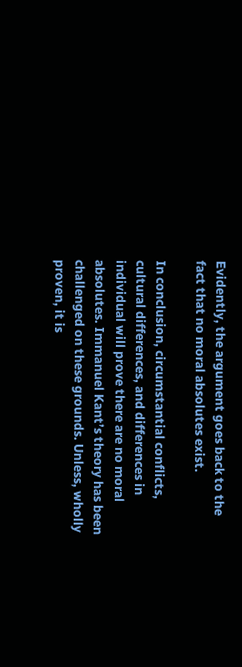Evidently, the argument goes back to the fact that no moral absolutes exist.

In conclusion, circumstantial conflicts, cultural differences, and differences in individual will prove there are no moral absolutes. Immanuel Kant’s theory has been challenged on these grounds. Unless, wholly proven, it is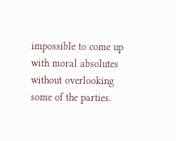impossible to come up with moral absolutes without overlooking some of the parties.